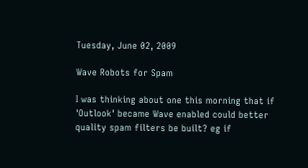Tuesday, June 02, 2009

Wave Robots for Spam

I was thinking about one this morning that if 'Outlook' became Wave enabled could better quality spam filters be built? eg if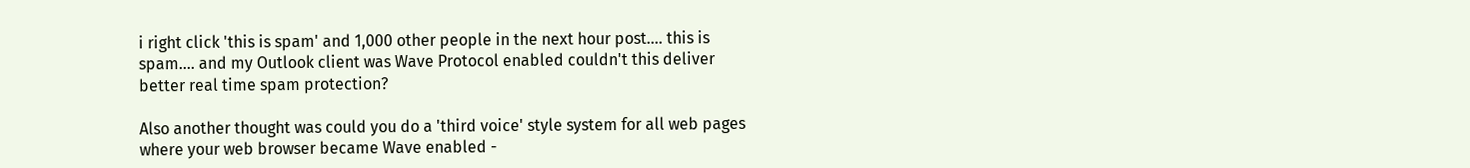i right click 'this is spam' and 1,000 other people in the next hour post.... this is spam.... and my Outlook client was Wave Protocol enabled couldn't this deliver better real time spam protection?

Also another thought was could you do a 'third voice' style system for all web pages where your web browser became Wave enabled -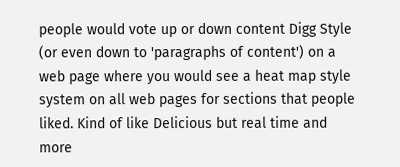people would vote up or down content Digg Style (or even down to 'paragraphs of content') on a web page where you would see a heat map style system on all web pages for sections that people liked. Kind of like Delicious but real time and more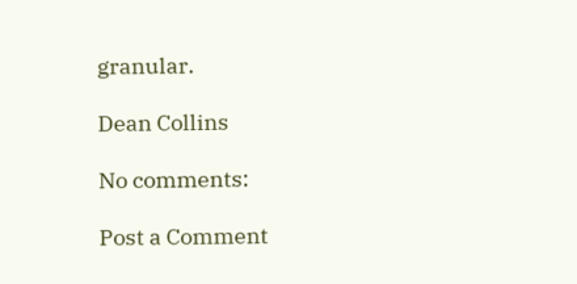granular.

Dean Collins

No comments:

Post a Comment